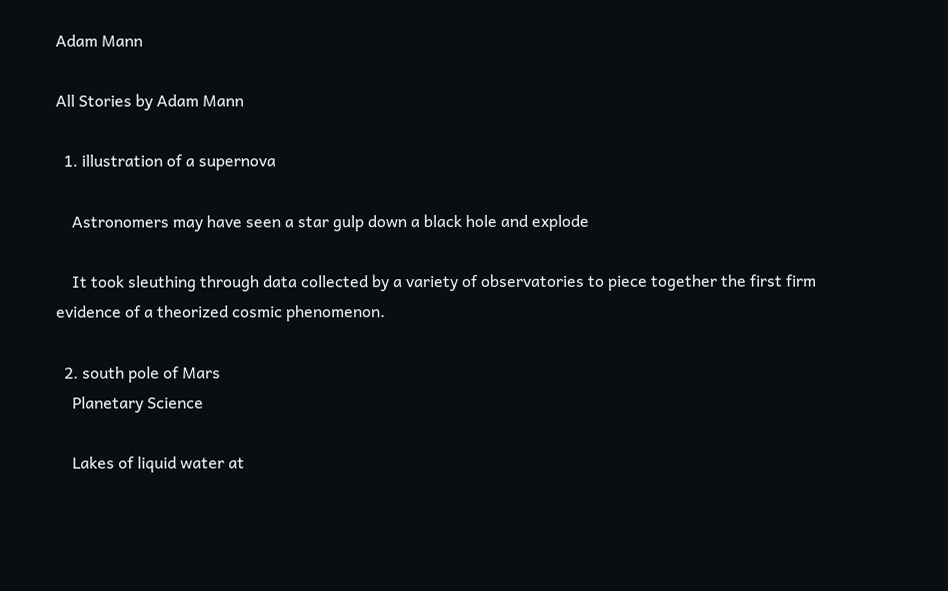Adam Mann

All Stories by Adam Mann

  1. illustration of a supernova

    Astronomers may have seen a star gulp down a black hole and explode

    It took sleuthing through data collected by a variety of observatories to piece together the first firm evidence of a theorized cosmic phenomenon.

  2. south pole of Mars
    Planetary Science

    Lakes of liquid water at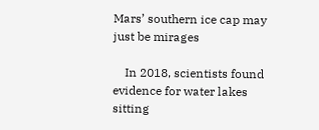Mars’ southern ice cap may just be mirages

    In 2018, scientists found evidence for water lakes sitting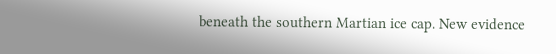beneath the southern Martian ice cap. New evidence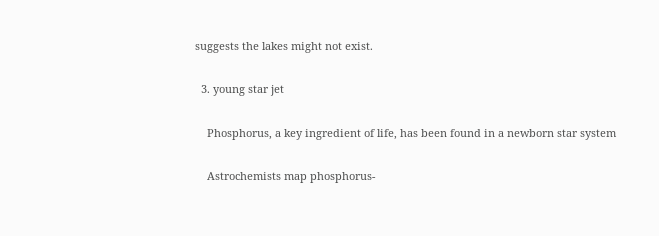suggests the lakes might not exist.

  3. young star jet

    Phosphorus, a key ingredient of life, has been found in a newborn star system

    Astrochemists map phosphorus-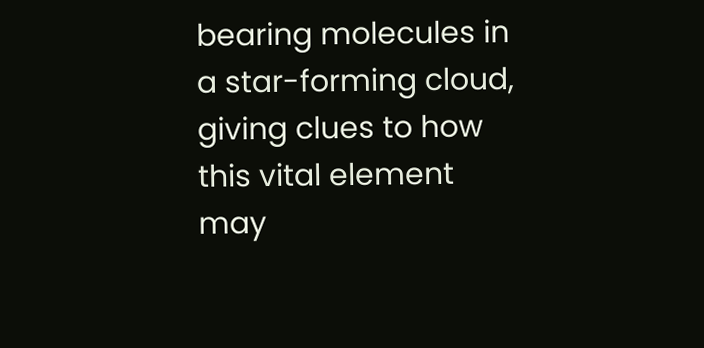bearing molecules in a star-forming cloud, giving clues to how this vital element may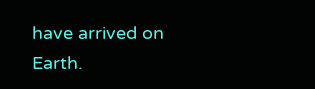have arrived on Earth.